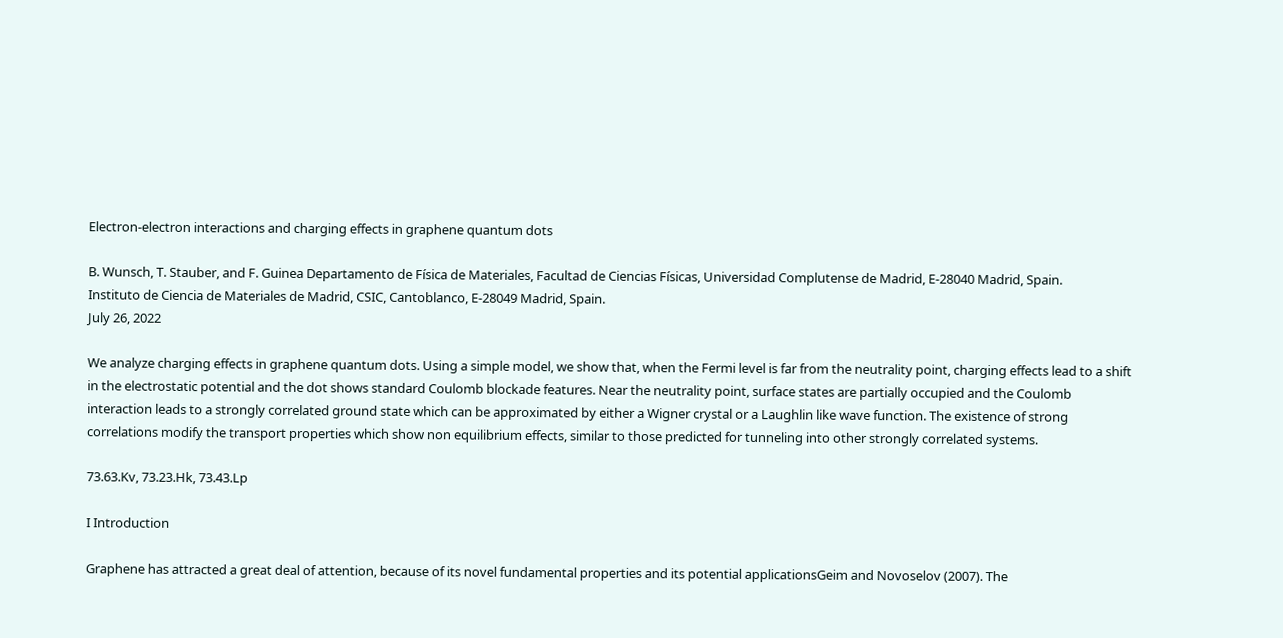Electron-electron interactions and charging effects in graphene quantum dots

B. Wunsch, T. Stauber, and F. Guinea Departamento de Física de Materiales, Facultad de Ciencias Físicas, Universidad Complutense de Madrid, E-28040 Madrid, Spain.
Instituto de Ciencia de Materiales de Madrid, CSIC, Cantoblanco, E-28049 Madrid, Spain.
July 26, 2022

We analyze charging effects in graphene quantum dots. Using a simple model, we show that, when the Fermi level is far from the neutrality point, charging effects lead to a shift in the electrostatic potential and the dot shows standard Coulomb blockade features. Near the neutrality point, surface states are partially occupied and the Coulomb interaction leads to a strongly correlated ground state which can be approximated by either a Wigner crystal or a Laughlin like wave function. The existence of strong correlations modify the transport properties which show non equilibrium effects, similar to those predicted for tunneling into other strongly correlated systems.

73.63.Kv, 73.23.Hk, 73.43.Lp

I Introduction

Graphene has attracted a great deal of attention, because of its novel fundamental properties and its potential applicationsGeim and Novoselov (2007). The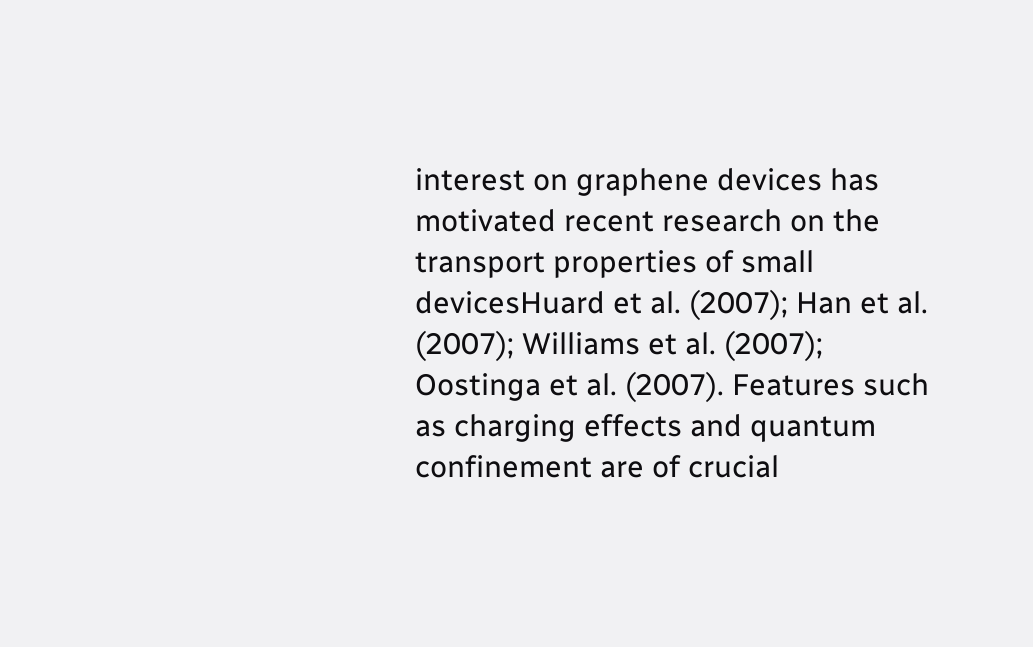interest on graphene devices has motivated recent research on the transport properties of small devicesHuard et al. (2007); Han et al. (2007); Williams et al. (2007); Oostinga et al. (2007). Features such as charging effects and quantum confinement are of crucial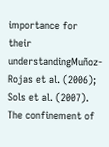importance for their understandingMuñoz-Rojas et al. (2006); Sols et al. (2007). The confinement of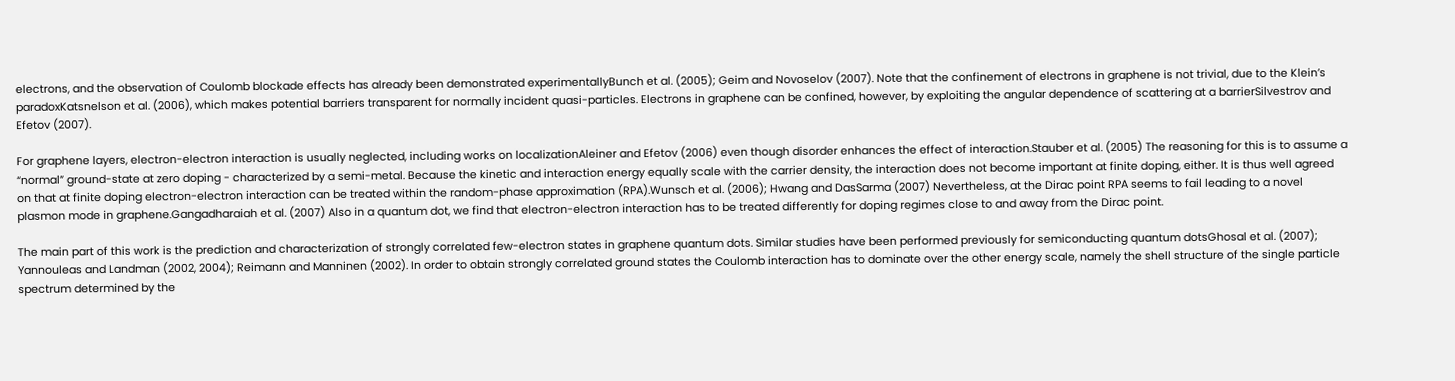electrons, and the observation of Coulomb blockade effects has already been demonstrated experimentallyBunch et al. (2005); Geim and Novoselov (2007). Note that the confinement of electrons in graphene is not trivial, due to the Klein’s paradoxKatsnelson et al. (2006), which makes potential barriers transparent for normally incident quasi-particles. Electrons in graphene can be confined, however, by exploiting the angular dependence of scattering at a barrierSilvestrov and Efetov (2007).

For graphene layers, electron-electron interaction is usually neglected, including works on localizationAleiner and Efetov (2006) even though disorder enhances the effect of interaction.Stauber et al. (2005) The reasoning for this is to assume a “normal” ground-state at zero doping - characterized by a semi-metal. Because the kinetic and interaction energy equally scale with the carrier density, the interaction does not become important at finite doping, either. It is thus well agreed on that at finite doping electron-electron interaction can be treated within the random-phase approximation (RPA).Wunsch et al. (2006); Hwang and DasSarma (2007) Nevertheless, at the Dirac point RPA seems to fail leading to a novel plasmon mode in graphene.Gangadharaiah et al. (2007) Also in a quantum dot, we find that electron-electron interaction has to be treated differently for doping regimes close to and away from the Dirac point.

The main part of this work is the prediction and characterization of strongly correlated few-electron states in graphene quantum dots. Similar studies have been performed previously for semiconducting quantum dotsGhosal et al. (2007); Yannouleas and Landman (2002, 2004); Reimann and Manninen (2002). In order to obtain strongly correlated ground states the Coulomb interaction has to dominate over the other energy scale, namely the shell structure of the single particle spectrum determined by the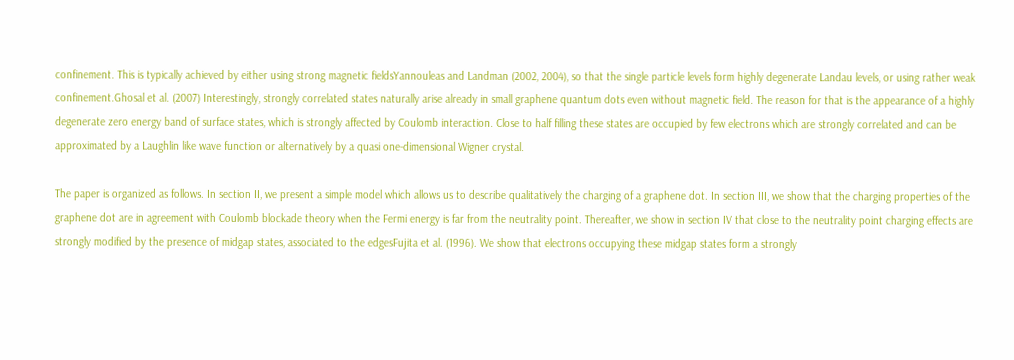confinement. This is typically achieved by either using strong magnetic fieldsYannouleas and Landman (2002, 2004), so that the single particle levels form highly degenerate Landau levels, or using rather weak confinement.Ghosal et al. (2007) Interestingly, strongly correlated states naturally arise already in small graphene quantum dots even without magnetic field. The reason for that is the appearance of a highly degenerate zero energy band of surface states, which is strongly affected by Coulomb interaction. Close to half filling these states are occupied by few electrons which are strongly correlated and can be approximated by a Laughlin like wave function or alternatively by a quasi one-dimensional Wigner crystal.

The paper is organized as follows. In section II, we present a simple model which allows us to describe qualitatively the charging of a graphene dot. In section III, we show that the charging properties of the graphene dot are in agreement with Coulomb blockade theory when the Fermi energy is far from the neutrality point. Thereafter, we show in section IV that close to the neutrality point charging effects are strongly modified by the presence of midgap states, associated to the edgesFujita et al. (1996). We show that electrons occupying these midgap states form a strongly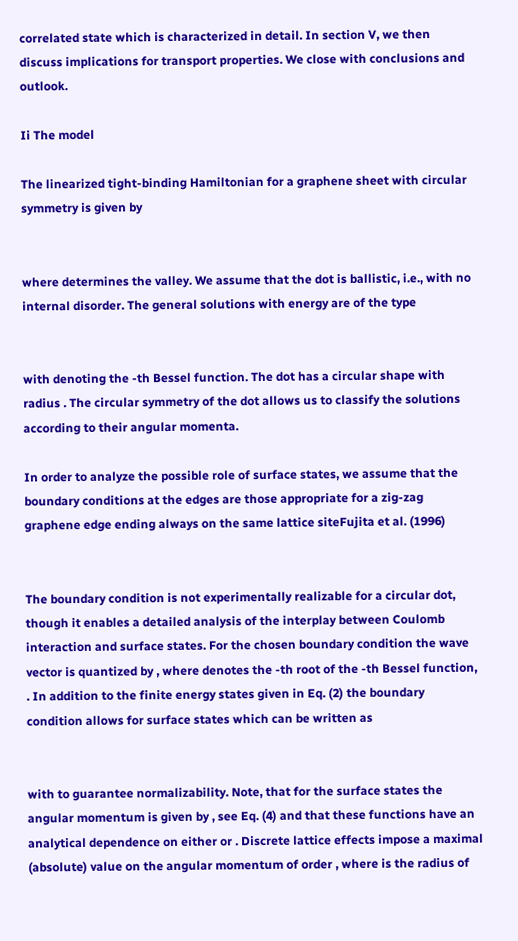correlated state which is characterized in detail. In section V, we then discuss implications for transport properties. We close with conclusions and outlook.

Ii The model

The linearized tight-binding Hamiltonian for a graphene sheet with circular symmetry is given by


where determines the valley. We assume that the dot is ballistic, i.e., with no internal disorder. The general solutions with energy are of the type


with denoting the -th Bessel function. The dot has a circular shape with radius . The circular symmetry of the dot allows us to classify the solutions according to their angular momenta.

In order to analyze the possible role of surface states, we assume that the boundary conditions at the edges are those appropriate for a zig-zag graphene edge ending always on the same lattice siteFujita et al. (1996)


The boundary condition is not experimentally realizable for a circular dot, though it enables a detailed analysis of the interplay between Coulomb interaction and surface states. For the chosen boundary condition the wave vector is quantized by , where denotes the -th root of the -th Bessel function, . In addition to the finite energy states given in Eq. (2) the boundary condition allows for surface states which can be written as


with to guarantee normalizability. Note, that for the surface states the angular momentum is given by , see Eq. (4) and that these functions have an analytical dependence on either or . Discrete lattice effects impose a maximal (absolute) value on the angular momentum of order , where is the radius of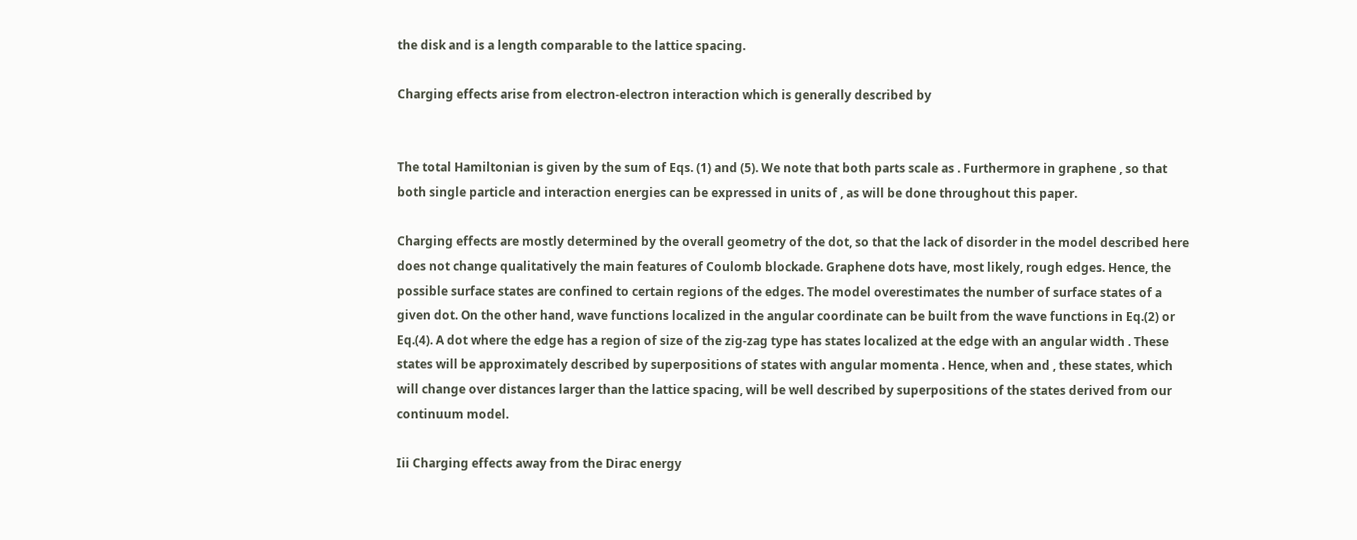the disk and is a length comparable to the lattice spacing.

Charging effects arise from electron-electron interaction which is generally described by


The total Hamiltonian is given by the sum of Eqs. (1) and (5). We note that both parts scale as . Furthermore in graphene , so that both single particle and interaction energies can be expressed in units of , as will be done throughout this paper.

Charging effects are mostly determined by the overall geometry of the dot, so that the lack of disorder in the model described here does not change qualitatively the main features of Coulomb blockade. Graphene dots have, most likely, rough edges. Hence, the possible surface states are confined to certain regions of the edges. The model overestimates the number of surface states of a given dot. On the other hand, wave functions localized in the angular coordinate can be built from the wave functions in Eq.(2) or Eq.(4). A dot where the edge has a region of size of the zig-zag type has states localized at the edge with an angular width . These states will be approximately described by superpositions of states with angular momenta . Hence, when and , these states, which will change over distances larger than the lattice spacing, will be well described by superpositions of the states derived from our continuum model.

Iii Charging effects away from the Dirac energy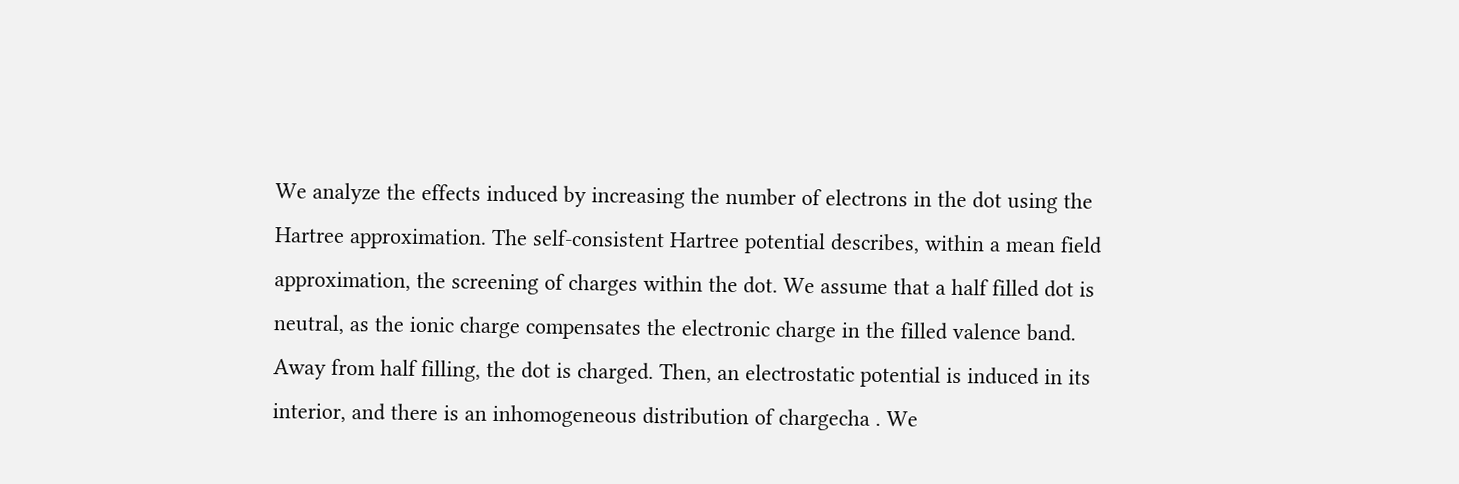We analyze the effects induced by increasing the number of electrons in the dot using the Hartree approximation. The self-consistent Hartree potential describes, within a mean field approximation, the screening of charges within the dot. We assume that a half filled dot is neutral, as the ionic charge compensates the electronic charge in the filled valence band. Away from half filling, the dot is charged. Then, an electrostatic potential is induced in its interior, and there is an inhomogeneous distribution of chargecha . We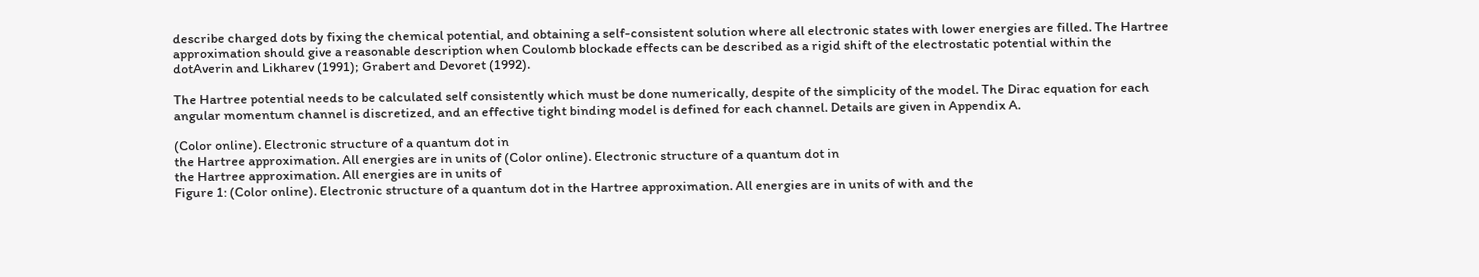describe charged dots by fixing the chemical potential, and obtaining a self-consistent solution where all electronic states with lower energies are filled. The Hartree approximation should give a reasonable description when Coulomb blockade effects can be described as a rigid shift of the electrostatic potential within the dotAverin and Likharev (1991); Grabert and Devoret (1992).

The Hartree potential needs to be calculated self consistently which must be done numerically, despite of the simplicity of the model. The Dirac equation for each angular momentum channel is discretized, and an effective tight binding model is defined for each channel. Details are given in Appendix A.

(Color online). Electronic structure of a quantum dot in
the Hartree approximation. All energies are in units of (Color online). Electronic structure of a quantum dot in
the Hartree approximation. All energies are in units of
Figure 1: (Color online). Electronic structure of a quantum dot in the Hartree approximation. All energies are in units of with and the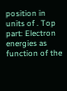position in units of . Top part: Electron energies as function of the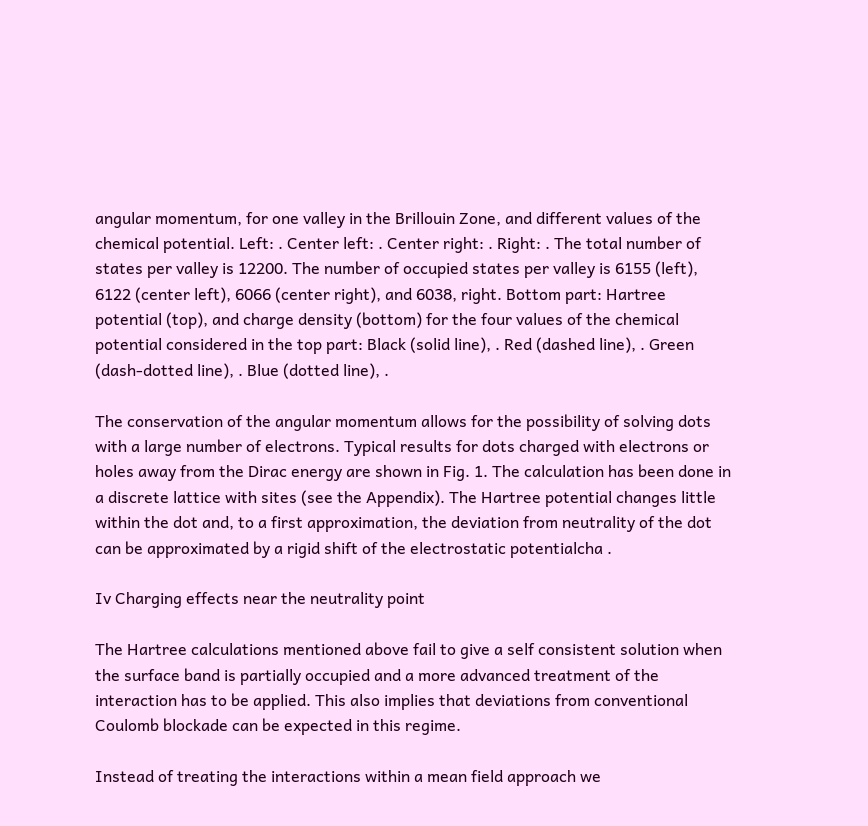angular momentum, for one valley in the Brillouin Zone, and different values of the chemical potential. Left: . Center left: . Center right: . Right: . The total number of states per valley is 12200. The number of occupied states per valley is 6155 (left), 6122 (center left), 6066 (center right), and 6038, right. Bottom part: Hartree potential (top), and charge density (bottom) for the four values of the chemical potential considered in the top part: Black (solid line), . Red (dashed line), . Green (dash-dotted line), . Blue (dotted line), .

The conservation of the angular momentum allows for the possibility of solving dots with a large number of electrons. Typical results for dots charged with electrons or holes away from the Dirac energy are shown in Fig. 1. The calculation has been done in a discrete lattice with sites (see the Appendix). The Hartree potential changes little within the dot and, to a first approximation, the deviation from neutrality of the dot can be approximated by a rigid shift of the electrostatic potentialcha .

Iv Charging effects near the neutrality point

The Hartree calculations mentioned above fail to give a self consistent solution when the surface band is partially occupied and a more advanced treatment of the interaction has to be applied. This also implies that deviations from conventional Coulomb blockade can be expected in this regime.

Instead of treating the interactions within a mean field approach we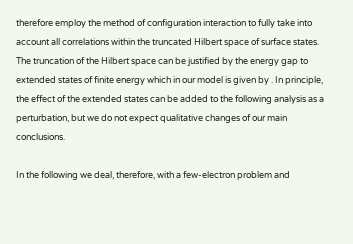therefore employ the method of configuration interaction to fully take into account all correlations within the truncated Hilbert space of surface states. The truncation of the Hilbert space can be justified by the energy gap to extended states of finite energy which in our model is given by . In principle, the effect of the extended states can be added to the following analysis as a perturbation, but we do not expect qualitative changes of our main conclusions.

In the following we deal, therefore, with a few-electron problem and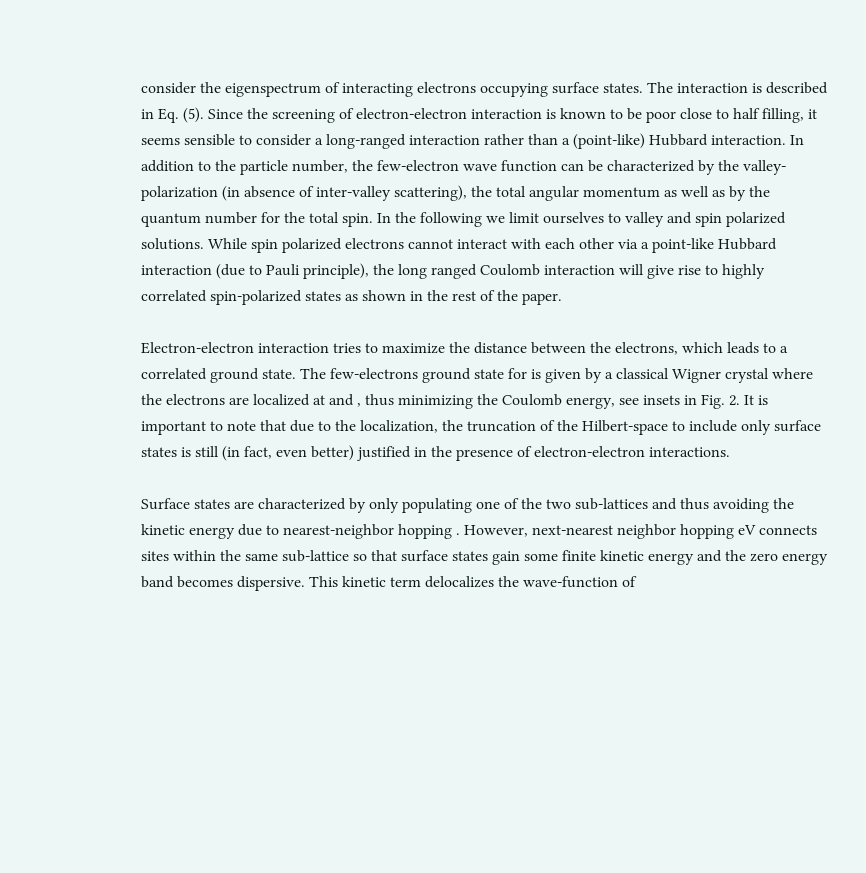consider the eigenspectrum of interacting electrons occupying surface states. The interaction is described in Eq. (5). Since the screening of electron-electron interaction is known to be poor close to half filling, it seems sensible to consider a long-ranged interaction rather than a (point-like) Hubbard interaction. In addition to the particle number, the few-electron wave function can be characterized by the valley-polarization (in absence of inter-valley scattering), the total angular momentum as well as by the quantum number for the total spin. In the following we limit ourselves to valley and spin polarized solutions. While spin polarized electrons cannot interact with each other via a point-like Hubbard interaction (due to Pauli principle), the long ranged Coulomb interaction will give rise to highly correlated spin-polarized states as shown in the rest of the paper.

Electron-electron interaction tries to maximize the distance between the electrons, which leads to a correlated ground state. The few-electrons ground state for is given by a classical Wigner crystal where the electrons are localized at and , thus minimizing the Coulomb energy, see insets in Fig. 2. It is important to note that due to the localization, the truncation of the Hilbert-space to include only surface states is still (in fact, even better) justified in the presence of electron-electron interactions.

Surface states are characterized by only populating one of the two sub-lattices and thus avoiding the kinetic energy due to nearest-neighbor hopping . However, next-nearest neighbor hopping eV connects sites within the same sub-lattice so that surface states gain some finite kinetic energy and the zero energy band becomes dispersive. This kinetic term delocalizes the wave-function of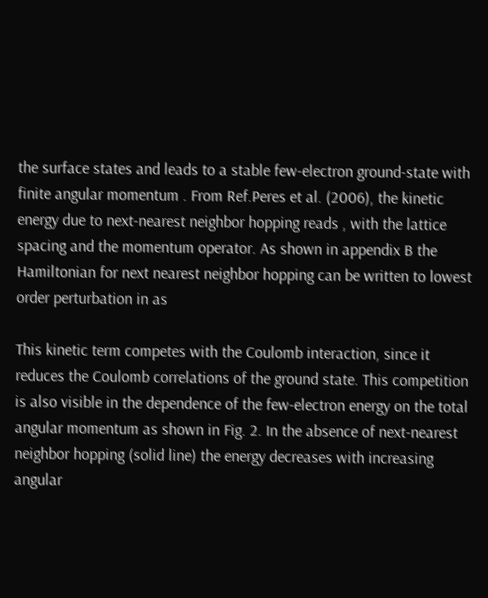the surface states and leads to a stable few-electron ground-state with finite angular momentum . From Ref.Peres et al. (2006), the kinetic energy due to next-nearest neighbor hopping reads , with the lattice spacing and the momentum operator. As shown in appendix B the Hamiltonian for next nearest neighbor hopping can be written to lowest order perturbation in as

This kinetic term competes with the Coulomb interaction, since it reduces the Coulomb correlations of the ground state. This competition is also visible in the dependence of the few-electron energy on the total angular momentum as shown in Fig. 2. In the absence of next-nearest neighbor hopping (solid line) the energy decreases with increasing angular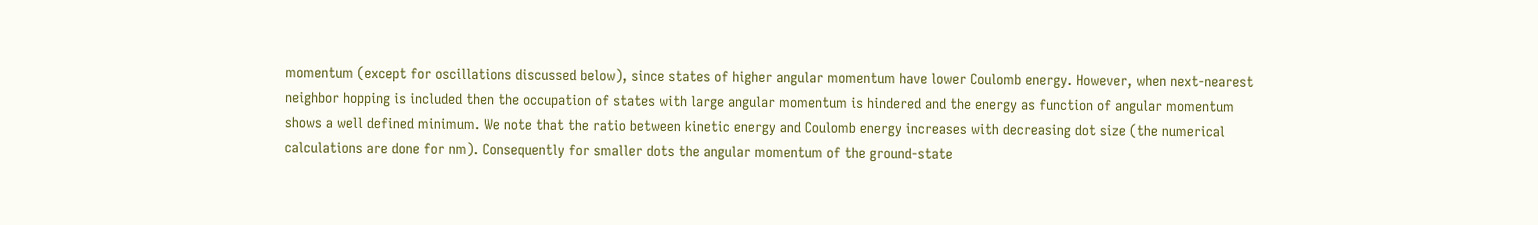momentum (except for oscillations discussed below), since states of higher angular momentum have lower Coulomb energy. However, when next-nearest neighbor hopping is included then the occupation of states with large angular momentum is hindered and the energy as function of angular momentum shows a well defined minimum. We note that the ratio between kinetic energy and Coulomb energy increases with decreasing dot size (the numerical calculations are done for nm). Consequently for smaller dots the angular momentum of the ground-state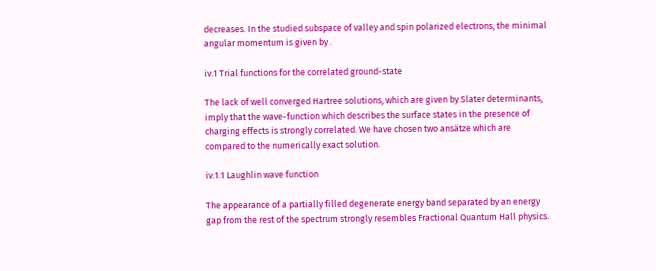decreases. In the studied subspace of valley and spin polarized electrons, the minimal angular momentum is given by .

iv.1 Trial functions for the correlated ground-state

The lack of well converged Hartree solutions, which are given by Slater determinants, imply that the wave-function which describes the surface states in the presence of charging effects is strongly correlated. We have chosen two ansätze which are compared to the numerically exact solution.

iv.1.1 Laughlin wave function

The appearance of a partially filled degenerate energy band separated by an energy gap from the rest of the spectrum strongly resembles Fractional Quantum Hall physics.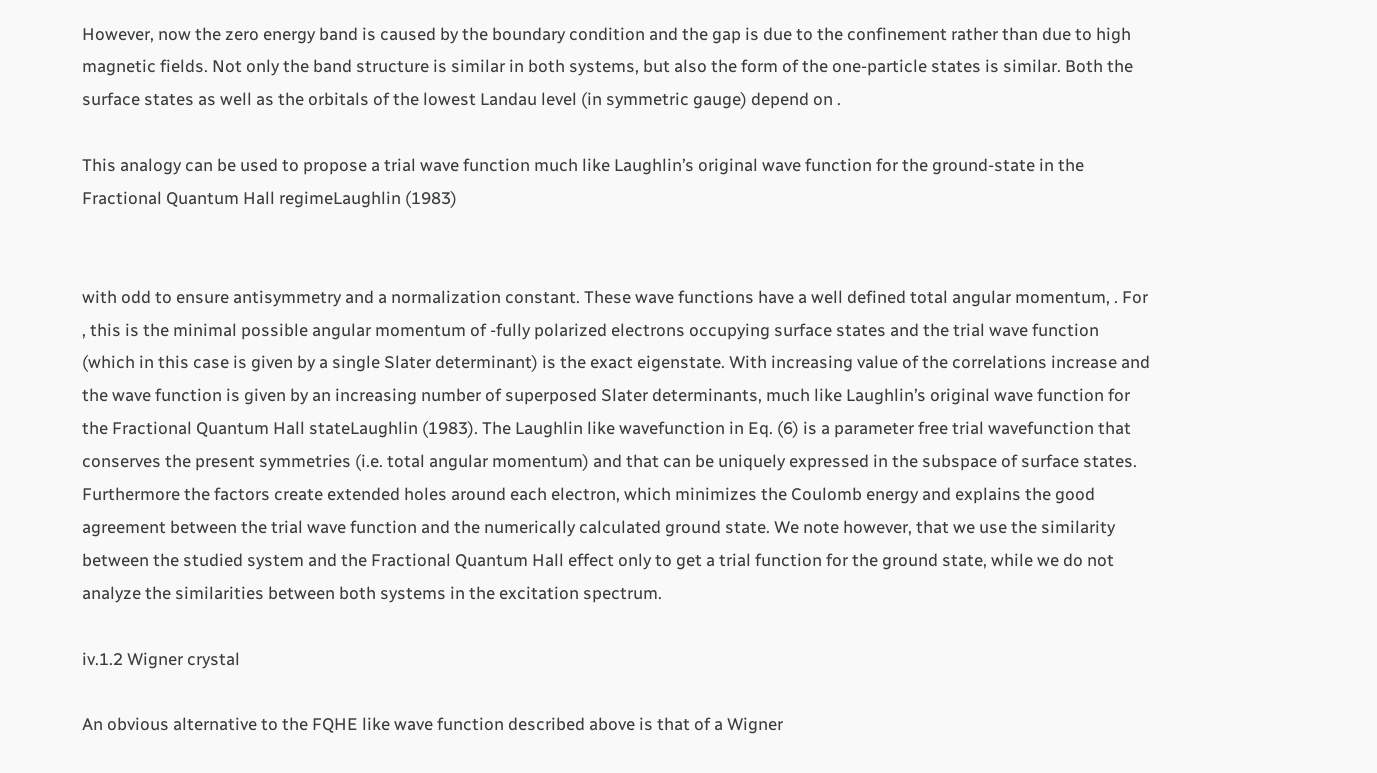However, now the zero energy band is caused by the boundary condition and the gap is due to the confinement rather than due to high magnetic fields. Not only the band structure is similar in both systems, but also the form of the one-particle states is similar. Both the surface states as well as the orbitals of the lowest Landau level (in symmetric gauge) depend on .

This analogy can be used to propose a trial wave function much like Laughlin’s original wave function for the ground-state in the Fractional Quantum Hall regimeLaughlin (1983)


with odd to ensure antisymmetry and a normalization constant. These wave functions have a well defined total angular momentum, . For , this is the minimal possible angular momentum of -fully polarized electrons occupying surface states and the trial wave function (which in this case is given by a single Slater determinant) is the exact eigenstate. With increasing value of the correlations increase and the wave function is given by an increasing number of superposed Slater determinants, much like Laughlin’s original wave function for the Fractional Quantum Hall stateLaughlin (1983). The Laughlin like wavefunction in Eq. (6) is a parameter free trial wavefunction that conserves the present symmetries (i.e. total angular momentum) and that can be uniquely expressed in the subspace of surface states. Furthermore the factors create extended holes around each electron, which minimizes the Coulomb energy and explains the good agreement between the trial wave function and the numerically calculated ground state. We note however, that we use the similarity between the studied system and the Fractional Quantum Hall effect only to get a trial function for the ground state, while we do not analyze the similarities between both systems in the excitation spectrum.

iv.1.2 Wigner crystal

An obvious alternative to the FQHE like wave function described above is that of a Wigner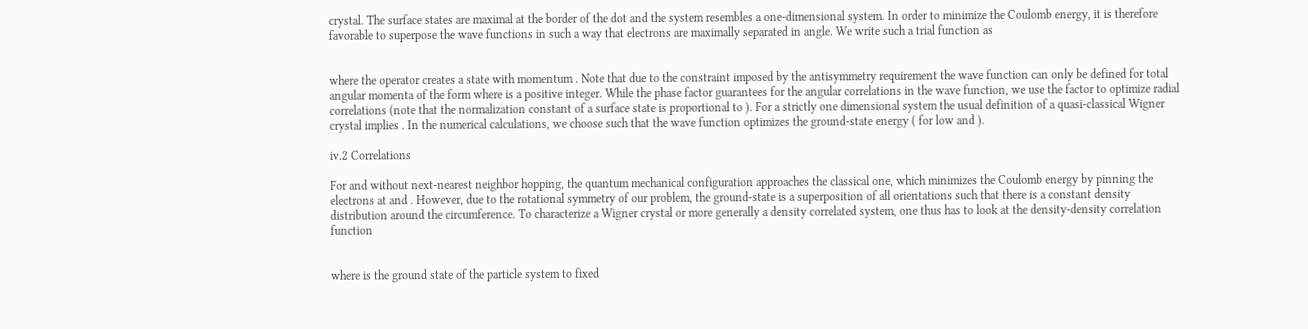crystal. The surface states are maximal at the border of the dot and the system resembles a one-dimensional system. In order to minimize the Coulomb energy, it is therefore favorable to superpose the wave functions in such a way that electrons are maximally separated in angle. We write such a trial function as


where the operator creates a state with momentum . Note that due to the constraint imposed by the antisymmetry requirement the wave function can only be defined for total angular momenta of the form where is a positive integer. While the phase factor guarantees for the angular correlations in the wave function, we use the factor to optimize radial correlations (note that the normalization constant of a surface state is proportional to ). For a strictly one dimensional system the usual definition of a quasi-classical Wigner crystal implies . In the numerical calculations, we choose such that the wave function optimizes the ground-state energy ( for low and ).

iv.2 Correlations

For and without next-nearest neighbor hopping, the quantum mechanical configuration approaches the classical one, which minimizes the Coulomb energy by pinning the electrons at and . However, due to the rotational symmetry of our problem, the ground-state is a superposition of all orientations such that there is a constant density distribution around the circumference. To characterize a Wigner crystal or more generally a density correlated system, one thus has to look at the density-density correlation function


where is the ground state of the particle system to fixed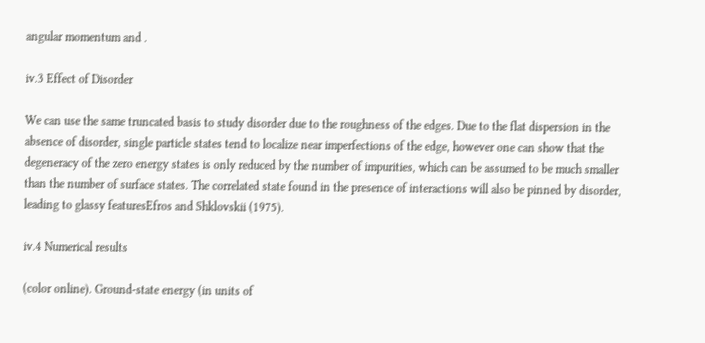angular momentum and .

iv.3 Effect of Disorder

We can use the same truncated basis to study disorder due to the roughness of the edges. Due to the flat dispersion in the absence of disorder, single particle states tend to localize near imperfections of the edge, however one can show that the degeneracy of the zero energy states is only reduced by the number of impurities, which can be assumed to be much smaller than the number of surface states. The correlated state found in the presence of interactions will also be pinned by disorder, leading to glassy featuresEfros and Shklovskii (1975).

iv.4 Numerical results

(color online). Ground-state energy (in units of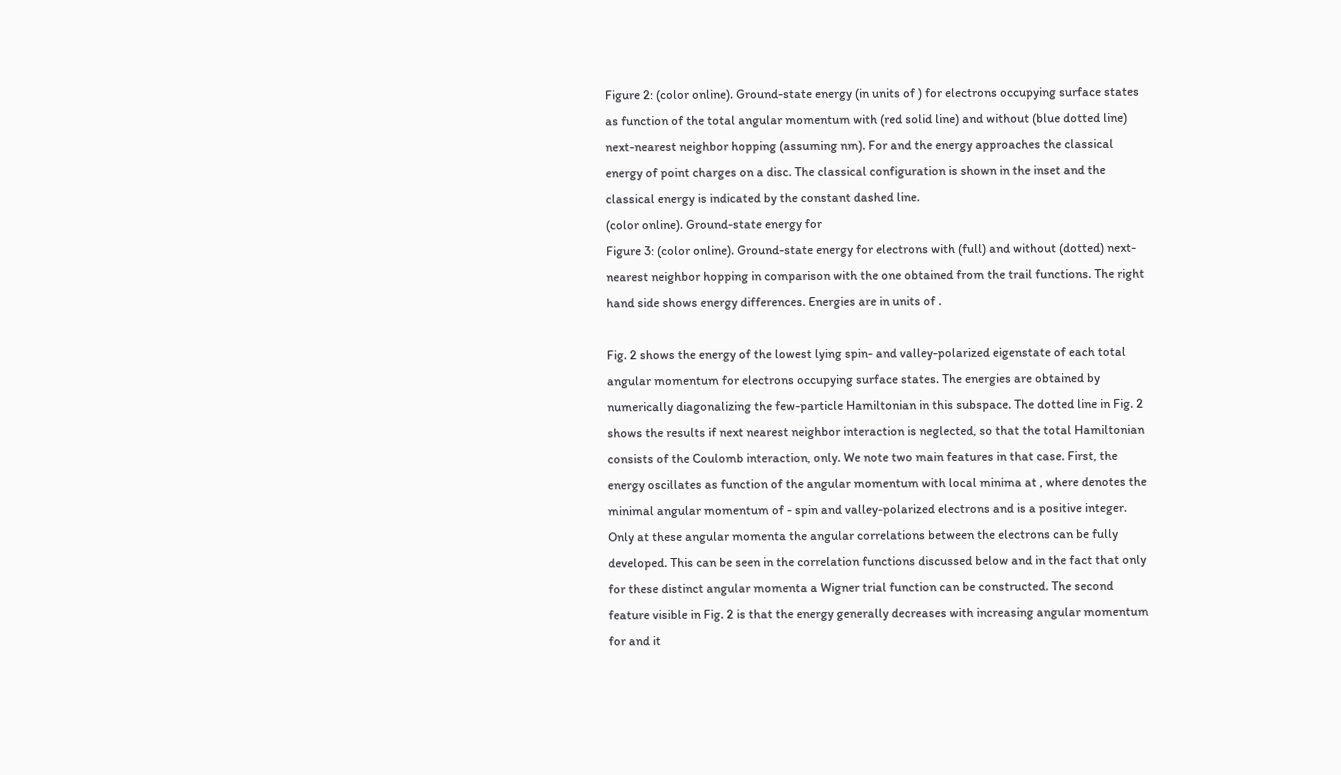Figure 2: (color online). Ground-state energy (in units of ) for electrons occupying surface states as function of the total angular momentum with (red solid line) and without (blue dotted line) next-nearest neighbor hopping (assuming nm). For and the energy approaches the classical energy of point charges on a disc. The classical configuration is shown in the inset and the classical energy is indicated by the constant dashed line.
(color online). Ground-state energy for
Figure 3: (color online). Ground-state energy for electrons with (full) and without (dotted) next-nearest neighbor hopping in comparison with the one obtained from the trail functions. The right hand side shows energy differences. Energies are in units of .

Fig. 2 shows the energy of the lowest lying spin- and valley-polarized eigenstate of each total angular momentum for electrons occupying surface states. The energies are obtained by numerically diagonalizing the few-particle Hamiltonian in this subspace. The dotted line in Fig. 2 shows the results if next nearest neighbor interaction is neglected, so that the total Hamiltonian consists of the Coulomb interaction, only. We note two main features in that case. First, the energy oscillates as function of the angular momentum with local minima at , where denotes the minimal angular momentum of - spin and valley-polarized electrons and is a positive integer. Only at these angular momenta the angular correlations between the electrons can be fully developed. This can be seen in the correlation functions discussed below and in the fact that only for these distinct angular momenta a Wigner trial function can be constructed. The second feature visible in Fig. 2 is that the energy generally decreases with increasing angular momentum for and it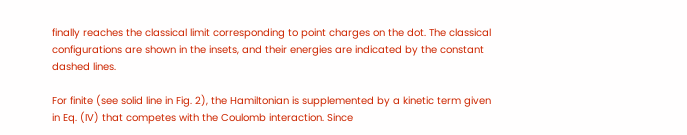finally reaches the classical limit corresponding to point charges on the dot. The classical configurations are shown in the insets, and their energies are indicated by the constant dashed lines.

For finite (see solid line in Fig. 2), the Hamiltonian is supplemented by a kinetic term given in Eq. (IV) that competes with the Coulomb interaction. Since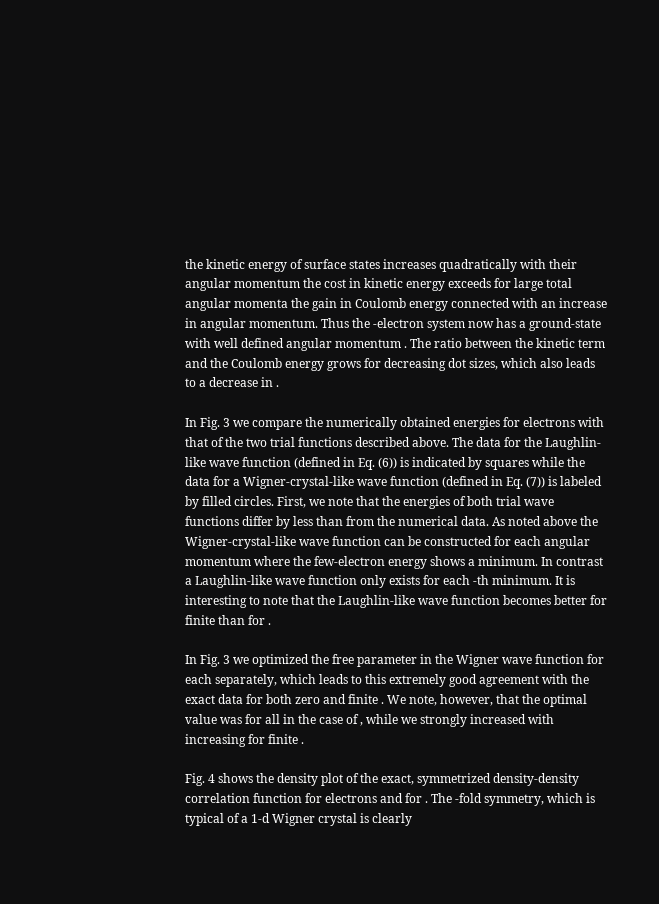the kinetic energy of surface states increases quadratically with their angular momentum the cost in kinetic energy exceeds for large total angular momenta the gain in Coulomb energy connected with an increase in angular momentum. Thus the -electron system now has a ground-state with well defined angular momentum . The ratio between the kinetic term and the Coulomb energy grows for decreasing dot sizes, which also leads to a decrease in .

In Fig. 3 we compare the numerically obtained energies for electrons with that of the two trial functions described above. The data for the Laughlin-like wave function (defined in Eq. (6)) is indicated by squares while the data for a Wigner-crystal-like wave function (defined in Eq. (7)) is labeled by filled circles. First, we note that the energies of both trial wave functions differ by less than from the numerical data. As noted above the Wigner-crystal-like wave function can be constructed for each angular momentum where the few-electron energy shows a minimum. In contrast a Laughlin-like wave function only exists for each -th minimum. It is interesting to note that the Laughlin-like wave function becomes better for finite than for .

In Fig. 3 we optimized the free parameter in the Wigner wave function for each separately, which leads to this extremely good agreement with the exact data for both zero and finite . We note, however, that the optimal value was for all in the case of , while we strongly increased with increasing for finite .

Fig. 4 shows the density plot of the exact, symmetrized density-density correlation function for electrons and for . The -fold symmetry, which is typical of a 1-d Wigner crystal is clearly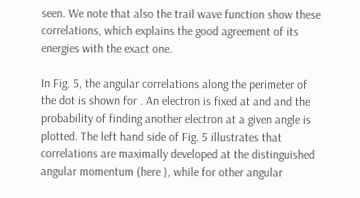seen. We note that also the trail wave function show these correlations, which explains the good agreement of its energies with the exact one.

In Fig. 5, the angular correlations along the perimeter of the dot is shown for . An electron is fixed at and and the probability of finding another electron at a given angle is plotted. The left hand side of Fig. 5 illustrates that correlations are maximally developed at the distinguished angular momentum (here ), while for other angular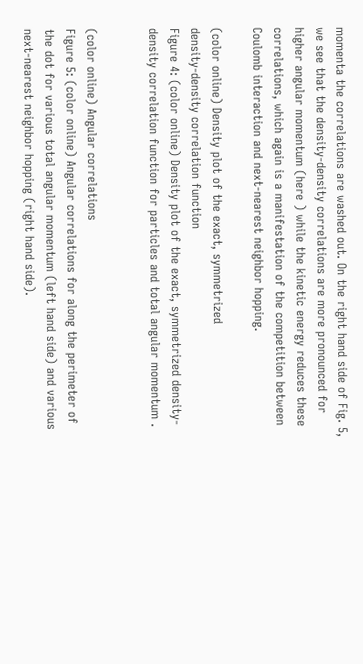momenta the correlations are washed out. On the right hand side of Fig. 5, we see that the density-density correlations are more pronounced for higher angular momentum (here ) while the kinetic energy reduces these correlations, which again is a manifestation of the competition between Coulomb interaction and next-nearest neighbor hopping.

(color online) Density plot of the exact, symmetrized
density-density correlation function
Figure 4: (color online) Density plot of the exact, symmetrized density-density correlation function for particles and total angular momentum .


(color online) Angular correlations
Figure 5: (color online) Angular correlations for along the perimeter of the dot for various total angular momentum (left hand side) and various next-nearest neighbor hopping (right hand side).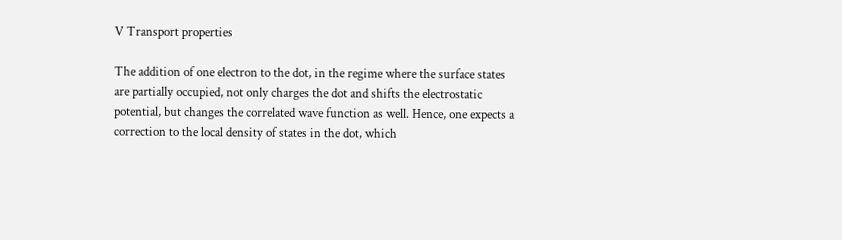V Transport properties

The addition of one electron to the dot, in the regime where the surface states are partially occupied, not only charges the dot and shifts the electrostatic potential, but changes the correlated wave function as well. Hence, one expects a correction to the local density of states in the dot, which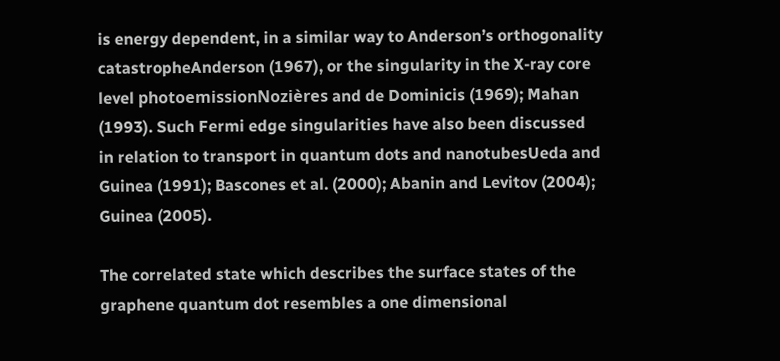is energy dependent, in a similar way to Anderson’s orthogonality catastropheAnderson (1967), or the singularity in the X-ray core level photoemissionNozières and de Dominicis (1969); Mahan (1993). Such Fermi edge singularities have also been discussed in relation to transport in quantum dots and nanotubesUeda and Guinea (1991); Bascones et al. (2000); Abanin and Levitov (2004); Guinea (2005).

The correlated state which describes the surface states of the graphene quantum dot resembles a one dimensional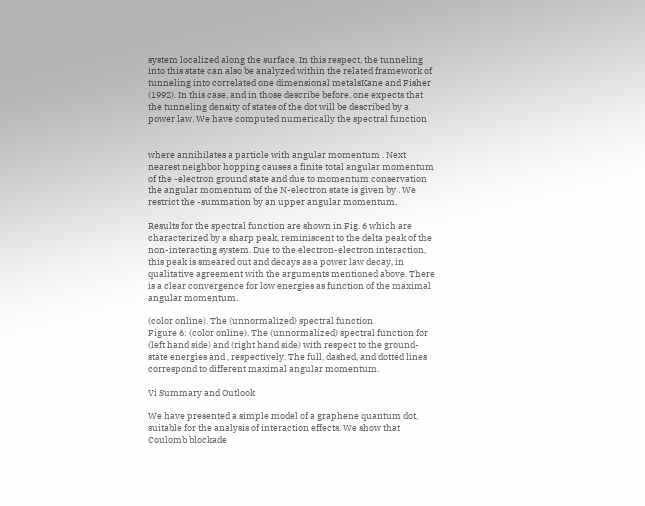system localized along the surface. In this respect, the tunneling into this state can also be analyzed within the related framework of tunneling into correlated one dimensional metalsKane and Fisher (1992). In this case, and in those describe before, one expects that the tunneling density of states of the dot will be described by a power law. We have computed numerically the spectral function


where annihilates a particle with angular momentum . Next nearest neighbor hopping causes a finite total angular momentum of the -electron ground state and due to momentum conservation the angular momentum of the N-electron state is given by . We restrict the -summation by an upper angular momentum.

Results for the spectral function are shown in Fig. 6 which are characterized by a sharp peak, reminiscent to the delta peak of the non-interacting system. Due to the electron-electron interaction, this peak is smeared out and decays as a power law decay, in qualitative agreement with the arguments mentioned above. There is a clear convergence for low energies as function of the maximal angular momentum.

(color online). The (unnormalized) spectral function
Figure 6: (color online). The (unnormalized) spectral function for (left hand side) and (right hand side) with respect to the ground-state energies and , respectively. The full, dashed, and dotted lines correspond to different maximal angular momentum.

Vi Summary and Outlook

We have presented a simple model of a graphene quantum dot, suitable for the analysis of interaction effects. We show that Coulomb blockade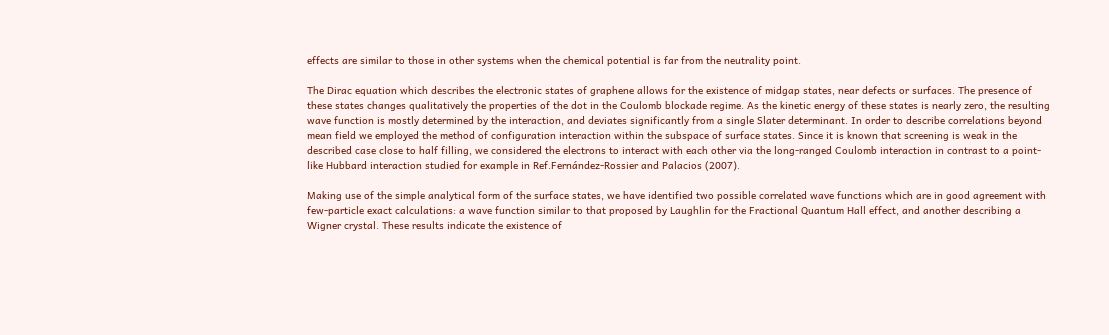effects are similar to those in other systems when the chemical potential is far from the neutrality point.

The Dirac equation which describes the electronic states of graphene allows for the existence of midgap states, near defects or surfaces. The presence of these states changes qualitatively the properties of the dot in the Coulomb blockade regime. As the kinetic energy of these states is nearly zero, the resulting wave function is mostly determined by the interaction, and deviates significantly from a single Slater determinant. In order to describe correlations beyond mean field we employed the method of configuration interaction within the subspace of surface states. Since it is known that screening is weak in the described case close to half filling, we considered the electrons to interact with each other via the long-ranged Coulomb interaction in contrast to a point-like Hubbard interaction studied for example in Ref.Fernández-Rossier and Palacios (2007).

Making use of the simple analytical form of the surface states, we have identified two possible correlated wave functions which are in good agreement with few-particle exact calculations: a wave function similar to that proposed by Laughlin for the Fractional Quantum Hall effect, and another describing a Wigner crystal. These results indicate the existence of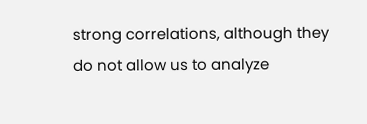strong correlations, although they do not allow us to analyze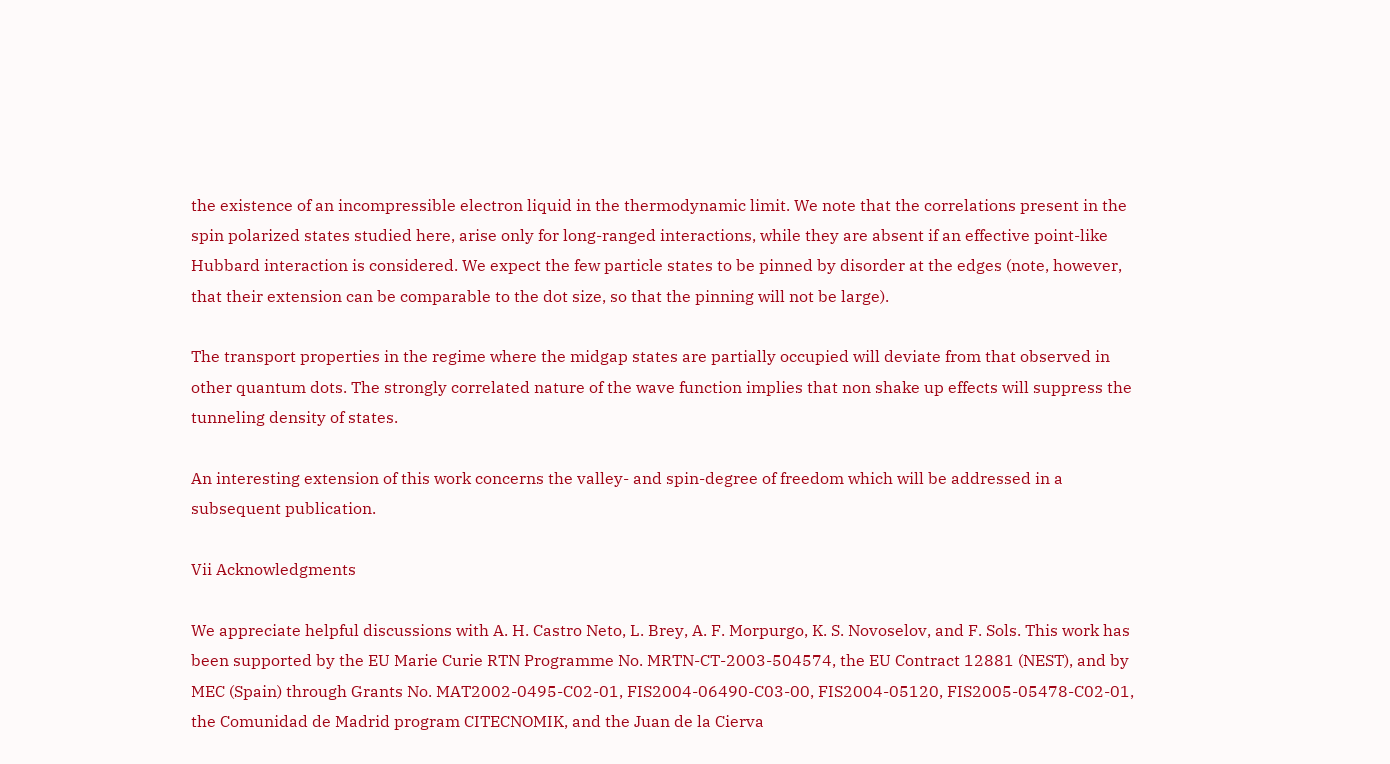the existence of an incompressible electron liquid in the thermodynamic limit. We note that the correlations present in the spin polarized states studied here, arise only for long-ranged interactions, while they are absent if an effective point-like Hubbard interaction is considered. We expect the few particle states to be pinned by disorder at the edges (note, however, that their extension can be comparable to the dot size, so that the pinning will not be large).

The transport properties in the regime where the midgap states are partially occupied will deviate from that observed in other quantum dots. The strongly correlated nature of the wave function implies that non shake up effects will suppress the tunneling density of states.

An interesting extension of this work concerns the valley- and spin-degree of freedom which will be addressed in a subsequent publication.

Vii Acknowledgments

We appreciate helpful discussions with A. H. Castro Neto, L. Brey, A. F. Morpurgo, K. S. Novoselov, and F. Sols. This work has been supported by the EU Marie Curie RTN Programme No. MRTN-CT-2003-504574, the EU Contract 12881 (NEST), and by MEC (Spain) through Grants No. MAT2002-0495-C02-01, FIS2004-06490-C03-00, FIS2004-05120, FIS2005-05478-C02-01, the Comunidad de Madrid program CITECNOMIK, and the Juan de la Cierva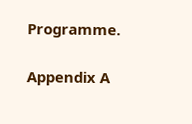Programme.

Appendix A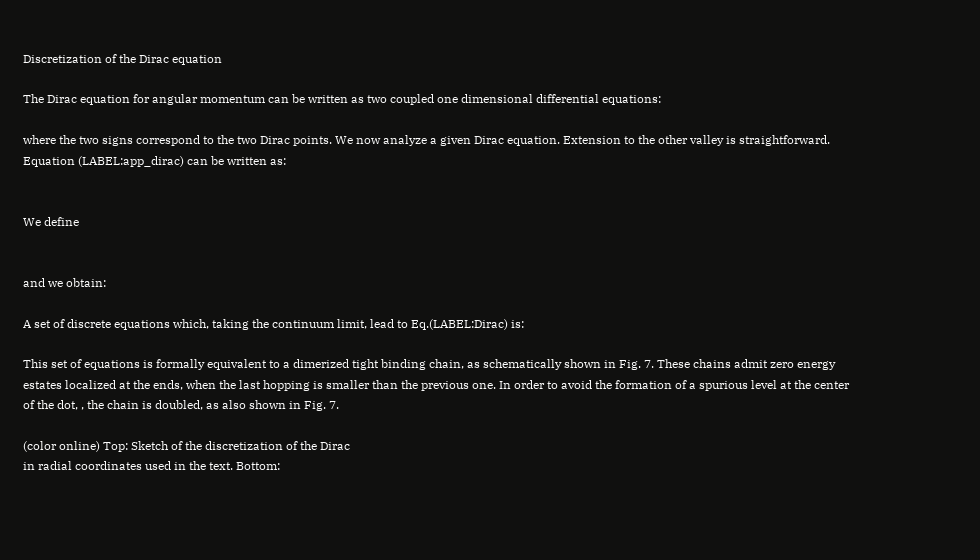Discretization of the Dirac equation

The Dirac equation for angular momentum can be written as two coupled one dimensional differential equations:

where the two signs correspond to the two Dirac points. We now analyze a given Dirac equation. Extension to the other valley is straightforward. Equation (LABEL:app_dirac) can be written as:


We define


and we obtain:

A set of discrete equations which, taking the continuum limit, lead to Eq.(LABEL:Dirac) is:

This set of equations is formally equivalent to a dimerized tight binding chain, as schematically shown in Fig. 7. These chains admit zero energy estates localized at the ends, when the last hopping is smaller than the previous one. In order to avoid the formation of a spurious level at the center of the dot, , the chain is doubled, as also shown in Fig. 7.

(color online) Top: Sketch of the discretization of the Dirac
in radial coordinates used in the text. Bottom: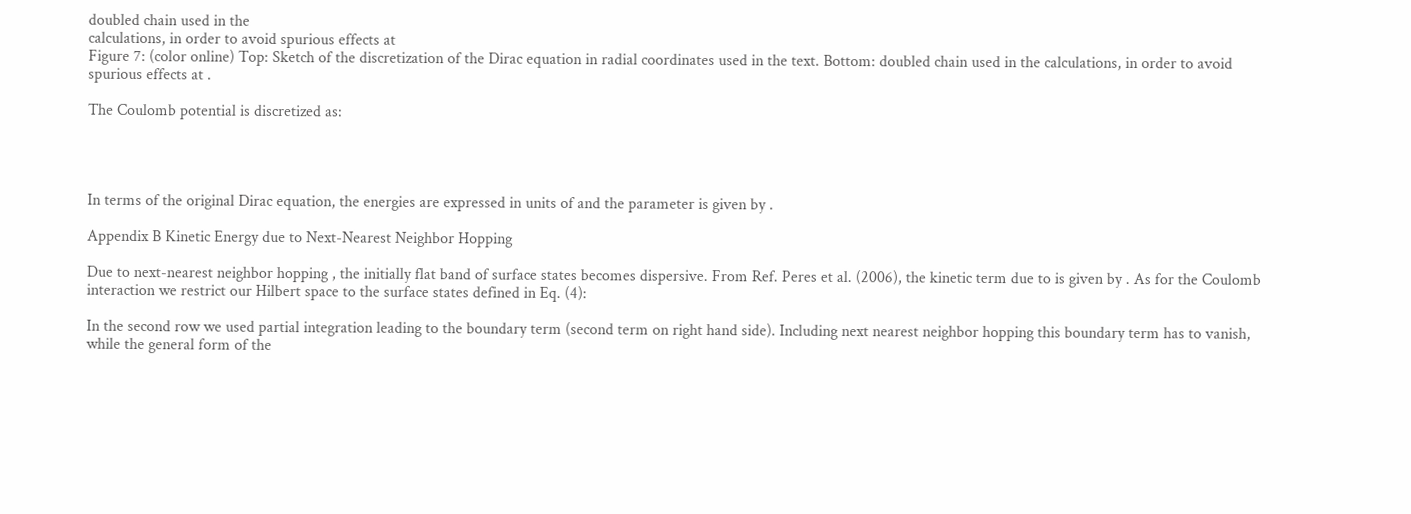doubled chain used in the
calculations, in order to avoid spurious effects at
Figure 7: (color online) Top: Sketch of the discretization of the Dirac equation in radial coordinates used in the text. Bottom: doubled chain used in the calculations, in order to avoid spurious effects at .

The Coulomb potential is discretized as:




In terms of the original Dirac equation, the energies are expressed in units of and the parameter is given by .

Appendix B Kinetic Energy due to Next-Nearest Neighbor Hopping

Due to next-nearest neighbor hopping , the initially flat band of surface states becomes dispersive. From Ref. Peres et al. (2006), the kinetic term due to is given by . As for the Coulomb interaction we restrict our Hilbert space to the surface states defined in Eq. (4):

In the second row we used partial integration leading to the boundary term (second term on right hand side). Including next nearest neighbor hopping this boundary term has to vanish, while the general form of the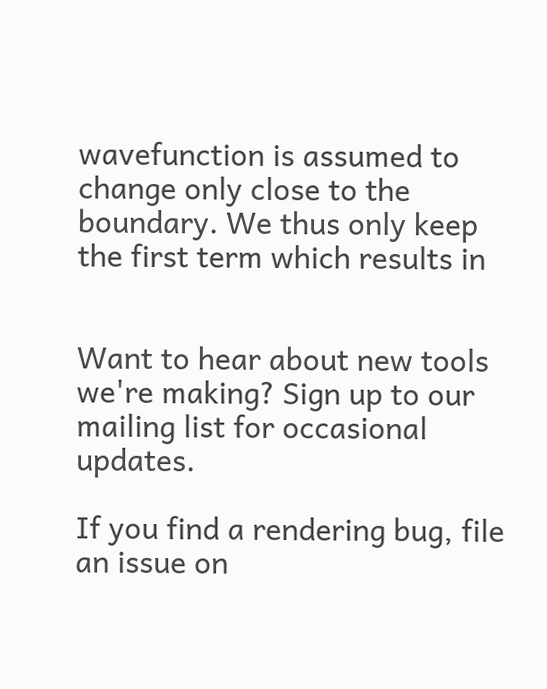wavefunction is assumed to change only close to the boundary. We thus only keep the first term which results in


Want to hear about new tools we're making? Sign up to our mailing list for occasional updates.

If you find a rendering bug, file an issue on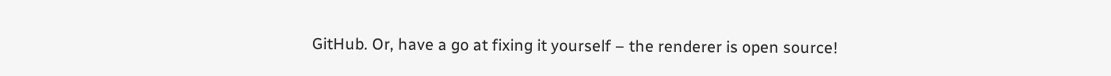GitHub. Or, have a go at fixing it yourself – the renderer is open source!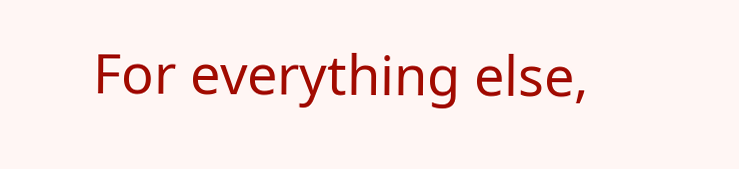For everything else,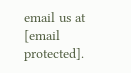email us at [email protected].